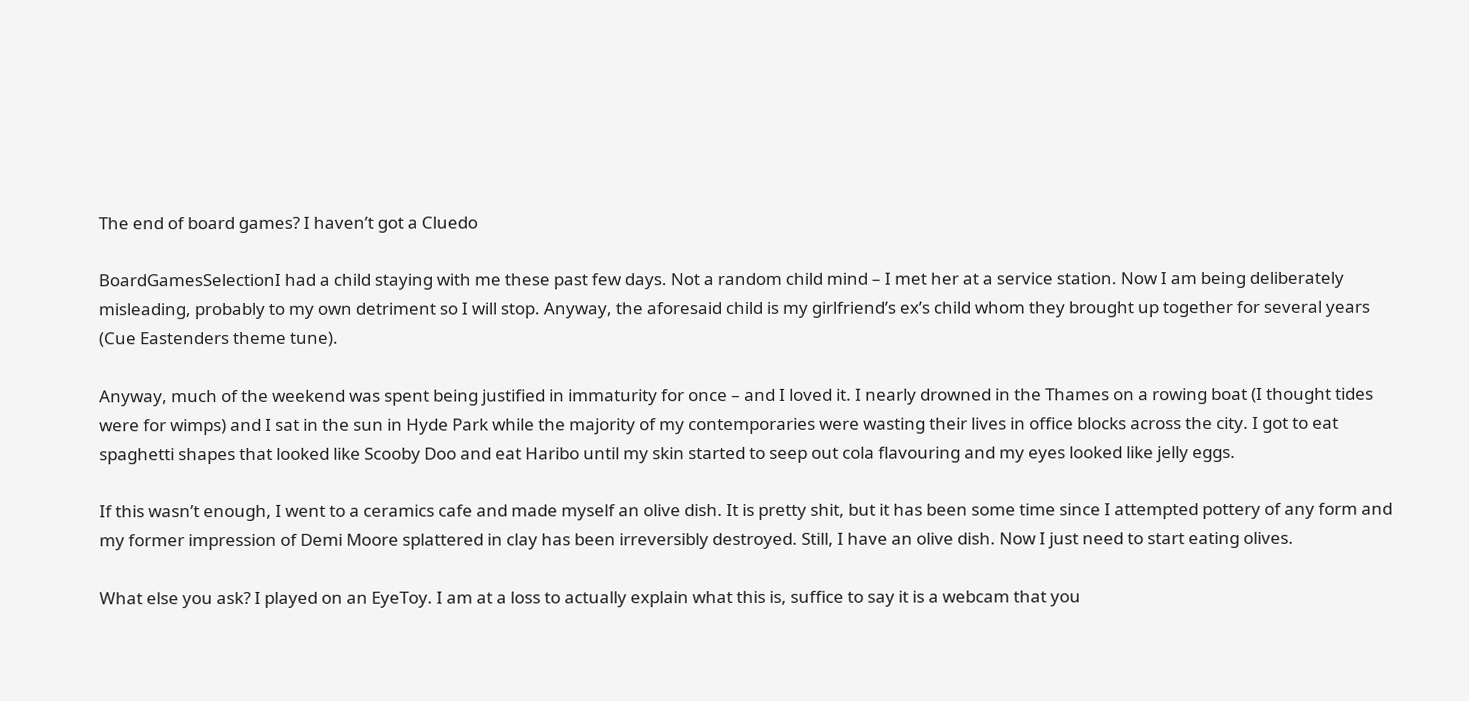The end of board games? I haven’t got a Cluedo

BoardGamesSelectionI had a child staying with me these past few days. Not a random child mind – I met her at a service station. Now I am being deliberately misleading, probably to my own detriment so I will stop. Anyway, the aforesaid child is my girlfriend’s ex’s child whom they brought up together for several years (Cue Eastenders theme tune).

Anyway, much of the weekend was spent being justified in immaturity for once – and I loved it. I nearly drowned in the Thames on a rowing boat (I thought tides were for wimps) and I sat in the sun in Hyde Park while the majority of my contemporaries were wasting their lives in office blocks across the city. I got to eat spaghetti shapes that looked like Scooby Doo and eat Haribo until my skin started to seep out cola flavouring and my eyes looked like jelly eggs.

If this wasn’t enough, I went to a ceramics cafe and made myself an olive dish. It is pretty shit, but it has been some time since I attempted pottery of any form and my former impression of Demi Moore splattered in clay has been irreversibly destroyed. Still, I have an olive dish. Now I just need to start eating olives.

What else you ask? I played on an EyeToy. I am at a loss to actually explain what this is, suffice to say it is a webcam that you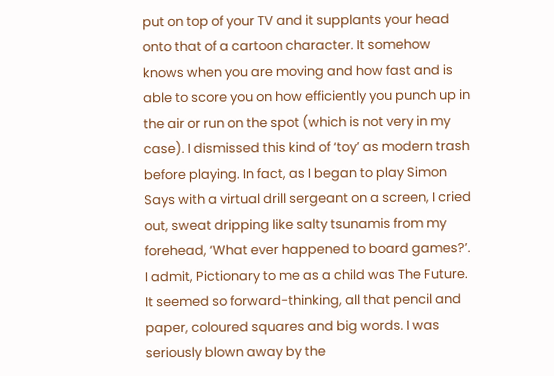put on top of your TV and it supplants your head onto that of a cartoon character. It somehow knows when you are moving and how fast and is able to score you on how efficiently you punch up in the air or run on the spot (which is not very in my case). I dismissed this kind of ‘toy’ as modern trash before playing. In fact, as I began to play Simon Says with a virtual drill sergeant on a screen, I cried out, sweat dripping like salty tsunamis from my forehead, ‘What ever happened to board games?’. I admit, Pictionary to me as a child was The Future. It seemed so forward-thinking, all that pencil and paper, coloured squares and big words. I was seriously blown away by the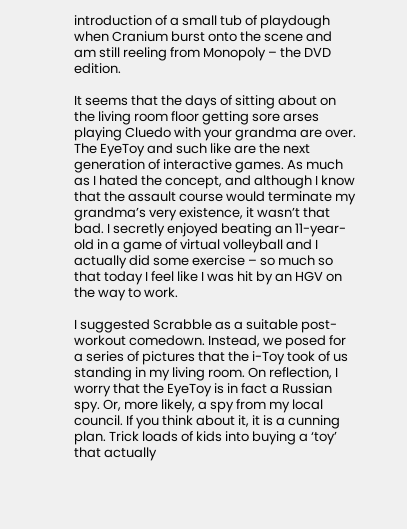introduction of a small tub of playdough when Cranium burst onto the scene and am still reeling from Monopoly – the DVD edition.

It seems that the days of sitting about on the living room floor getting sore arses playing Cluedo with your grandma are over. The EyeToy and such like are the next generation of interactive games. As much as I hated the concept, and although I know that the assault course would terminate my grandma’s very existence, it wasn’t that bad. I secretly enjoyed beating an 11-year-old in a game of virtual volleyball and I actually did some exercise – so much so that today I feel like I was hit by an HGV on the way to work.

I suggested Scrabble as a suitable post-workout comedown. Instead, we posed for a series of pictures that the i-Toy took of us standing in my living room. On reflection, I worry that the EyeToy is in fact a Russian spy. Or, more likely, a spy from my local council. If you think about it, it is a cunning plan. Trick loads of kids into buying a ‘toy’ that actually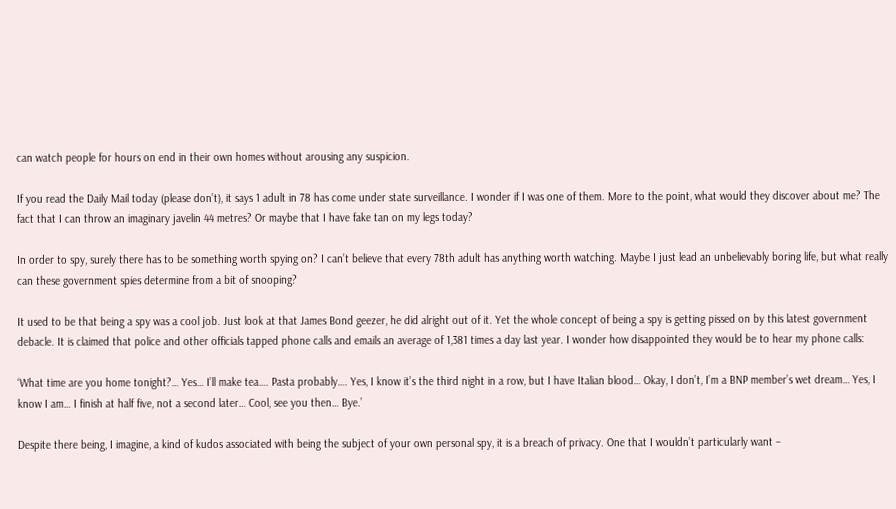can watch people for hours on end in their own homes without arousing any suspicion.

If you read the Daily Mail today (please don’t), it says 1 adult in 78 has come under state surveillance. I wonder if I was one of them. More to the point, what would they discover about me? The fact that I can throw an imaginary javelin 44 metres? Or maybe that I have fake tan on my legs today?

In order to spy, surely there has to be something worth spying on? I can’t believe that every 78th adult has anything worth watching. Maybe I just lead an unbelievably boring life, but what really can these government spies determine from a bit of snooping?

It used to be that being a spy was a cool job. Just look at that James Bond geezer, he did alright out of it. Yet the whole concept of being a spy is getting pissed on by this latest government debacle. It is claimed that police and other officials tapped phone calls and emails an average of 1,381 times a day last year. I wonder how disappointed they would be to hear my phone calls:

‘What time are you home tonight?… Yes… I’ll make tea…. Pasta probably…. Yes, I know it’s the third night in a row, but I have Italian blood… Okay, I don’t, I’m a BNP member’s wet dream… Yes, I know I am… I finish at half five, not a second later… Cool, see you then… Bye.’

Despite there being, I imagine, a kind of kudos associated with being the subject of your own personal spy, it is a breach of privacy. One that I wouldn’t particularly want –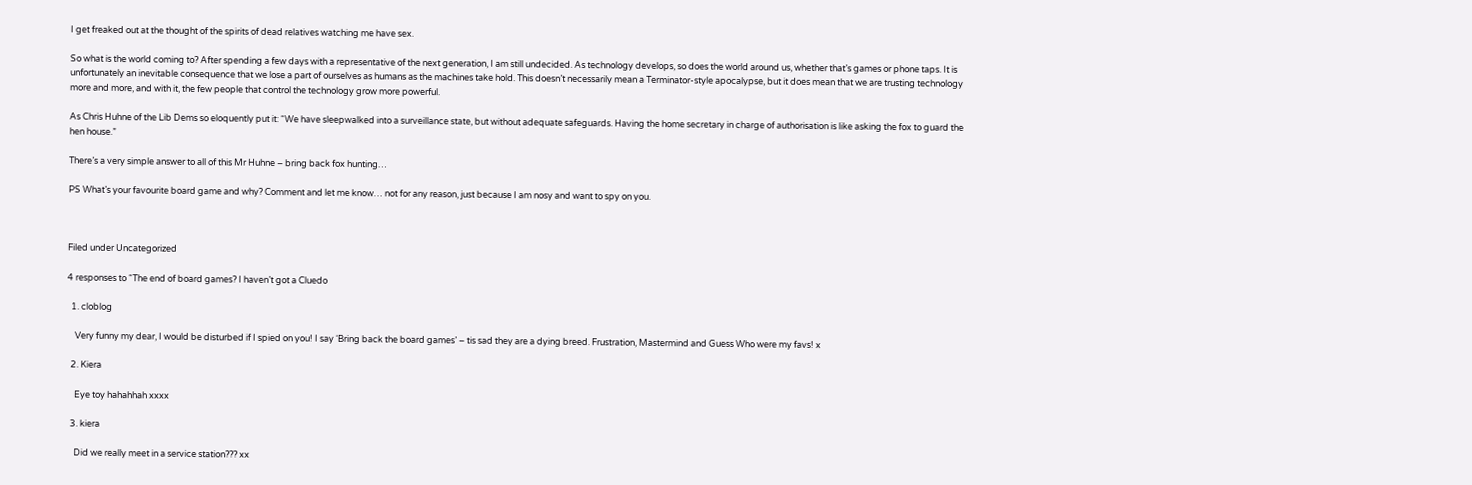I get freaked out at the thought of the spirits of dead relatives watching me have sex.

So what is the world coming to? After spending a few days with a representative of the next generation, I am still undecided. As technology develops, so does the world around us, whether that’s games or phone taps. It is unfortunately an inevitable consequence that we lose a part of ourselves as humans as the machines take hold. This doesn’t necessarily mean a Terminator-style apocalypse, but it does mean that we are trusting technology more and more, and with it, the few people that control the technology grow more powerful.

As Chris Huhne of the Lib Dems so eloquently put it: “We have sleepwalked into a surveillance state, but without adequate safeguards. Having the home secretary in charge of authorisation is like asking the fox to guard the hen house.”

There’s a very simple answer to all of this Mr Huhne – bring back fox hunting…

PS What’s your favourite board game and why? Comment and let me know… not for any reason, just because I am nosy and want to spy on you.



Filed under Uncategorized

4 responses to “The end of board games? I haven’t got a Cluedo

  1. cloblog

    Very funny my dear, I would be disturbed if I spied on you! I say ‘Bring back the board games’ – tis sad they are a dying breed. Frustration, Mastermind and Guess Who were my favs! x

  2. Kiera

    Eye toy hahahhah xxxx

  3. kiera

    Did we really meet in a service station??? xx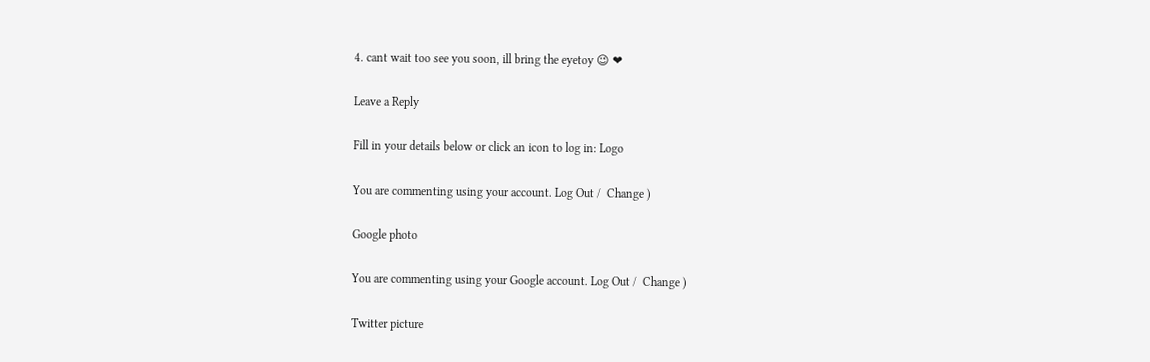4. cant wait too see you soon, ill bring the eyetoy 😉 ❤

Leave a Reply

Fill in your details below or click an icon to log in: Logo

You are commenting using your account. Log Out /  Change )

Google photo

You are commenting using your Google account. Log Out /  Change )

Twitter picture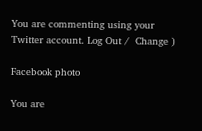You are commenting using your Twitter account. Log Out /  Change )

Facebook photo

You are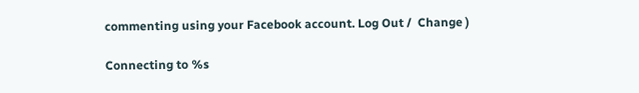commenting using your Facebook account. Log Out /  Change )

Connecting to %s